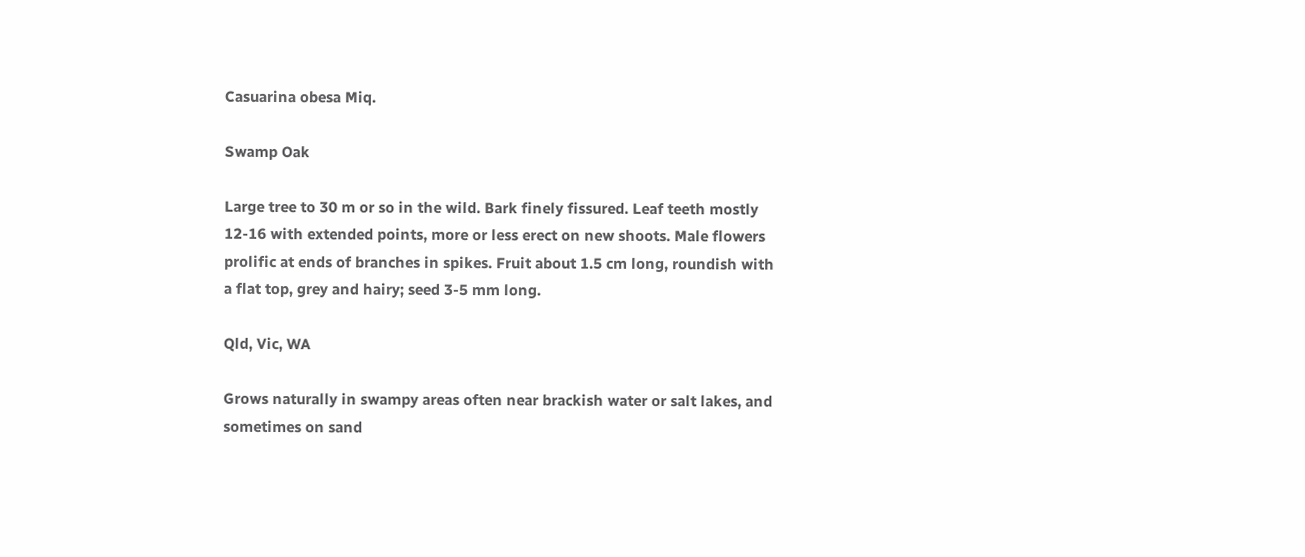Casuarina obesa Miq.

Swamp Oak

Large tree to 30 m or so in the wild. Bark finely fissured. Leaf teeth mostly 12-16 with extended points, more or less erect on new shoots. Male flowers prolific at ends of branches in spikes. Fruit about 1.5 cm long, roundish with a flat top, grey and hairy; seed 3-5 mm long.

Qld, Vic, WA

Grows naturally in swampy areas often near brackish water or salt lakes, and sometimes on sand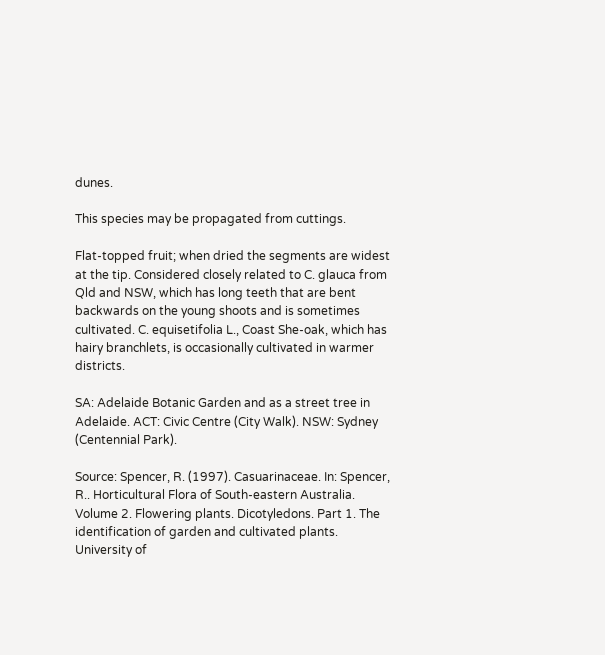dunes.

This species may be propagated from cuttings.

Flat-topped fruit; when dried the segments are widest at the tip. Considered closely related to C. glauca from Qld and NSW, which has long teeth that are bent backwards on the young shoots and is sometimes cultivated. C. equisetifolia L., Coast She-oak, which has hairy branchlets, is occasionally cultivated in warmer districts.

SA: Adelaide Botanic Garden and as a street tree in Adelaide. ACT: Civic Centre (City Walk). NSW: Sydney (Centennial Park).

Source: Spencer, R. (1997). Casuarinaceae. In: Spencer, R.. Horticultural Flora of South-eastern Australia. Volume 2. Flowering plants. Dicotyledons. Part 1. The identification of garden and cultivated plants. University of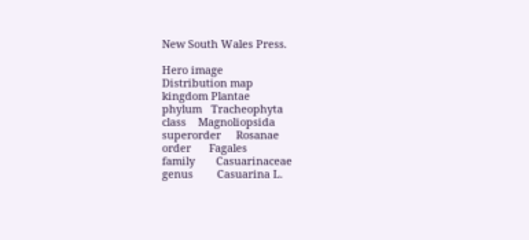New South Wales Press.

Hero image
Distribution map
kingdom Plantae
phylum   Tracheophyta
class    Magnoliopsida
superorder     Rosanae
order      Fagales
family       Casuarinaceae
genus        Casuarina L.